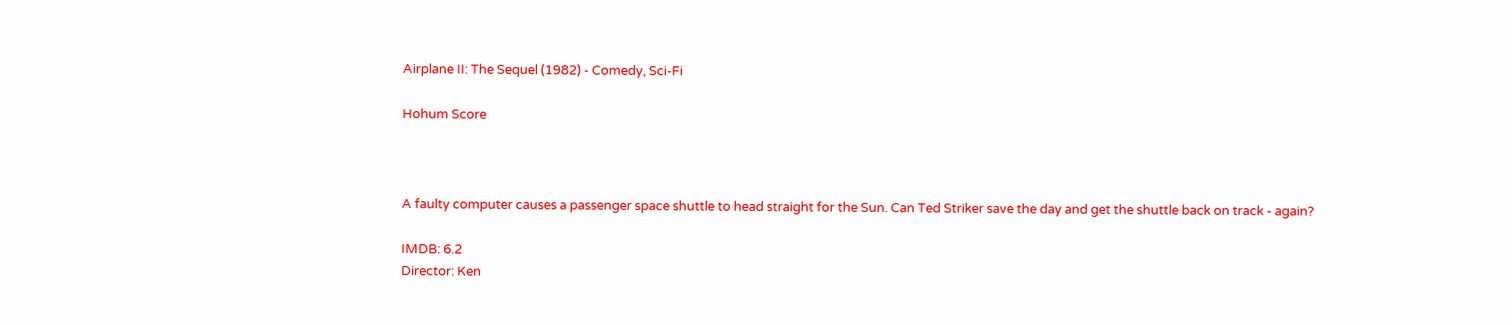Airplane II: The Sequel (1982) - Comedy, Sci-Fi

Hohum Score



A faulty computer causes a passenger space shuttle to head straight for the Sun. Can Ted Striker save the day and get the shuttle back on track - again?

IMDB: 6.2
Director: Ken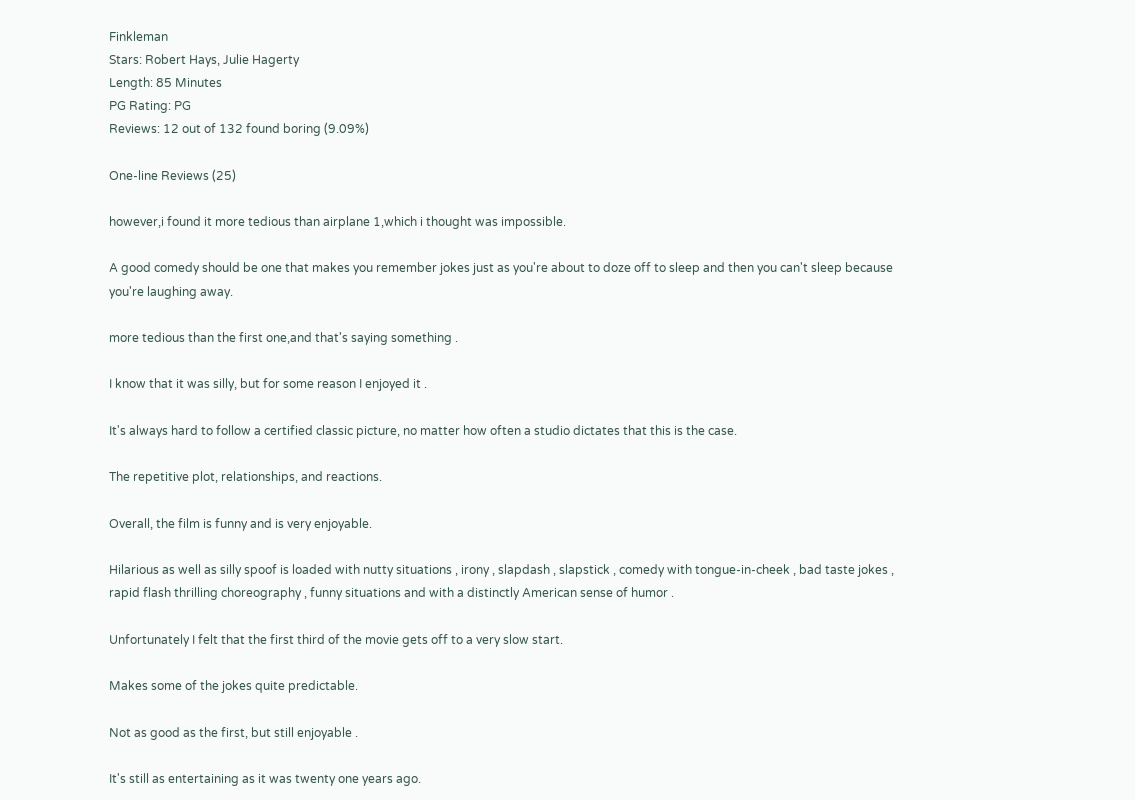Finkleman
Stars: Robert Hays, Julie Hagerty
Length: 85 Minutes
PG Rating: PG
Reviews: 12 out of 132 found boring (9.09%)

One-line Reviews (25)

however,i found it more tedious than airplane 1,which i thought was impossible.

A good comedy should be one that makes you remember jokes just as you're about to doze off to sleep and then you can't sleep because you're laughing away.

more tedious than the first one,and that's saying something .

I know that it was silly, but for some reason I enjoyed it .

It's always hard to follow a certified classic picture, no matter how often a studio dictates that this is the case.

The repetitive plot, relationships, and reactions.

Overall, the film is funny and is very enjoyable.

Hilarious as well as silly spoof is loaded with nutty situations , irony , slapdash , slapstick , comedy with tongue-in-cheek , bad taste jokes , rapid flash thrilling choreography , funny situations and with a distinctly American sense of humor .

Unfortunately I felt that the first third of the movie gets off to a very slow start.

Makes some of the jokes quite predictable.

Not as good as the first, but still enjoyable .

It's still as entertaining as it was twenty one years ago.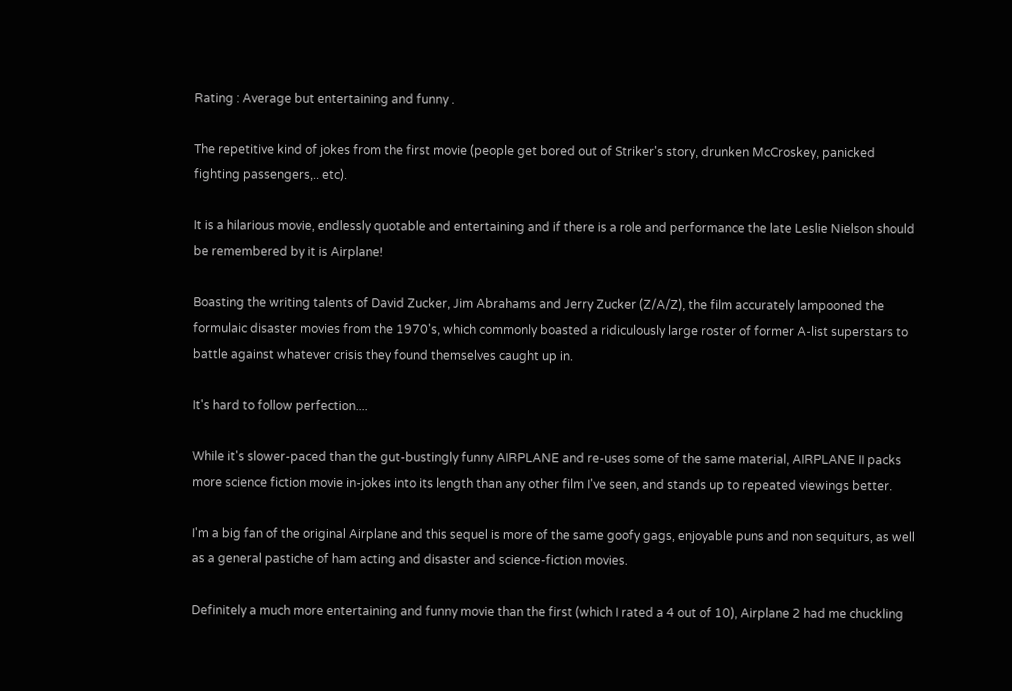Rating : Average but entertaining and funny .

The repetitive kind of jokes from the first movie (people get bored out of Striker's story, drunken McCroskey, panicked fighting passengers,.. etc).

It is a hilarious movie, endlessly quotable and entertaining and if there is a role and performance the late Leslie Nielson should be remembered by it is Airplane!

Boasting the writing talents of David Zucker, Jim Abrahams and Jerry Zucker (Z/A/Z), the film accurately lampooned the formulaic disaster movies from the 1970's, which commonly boasted a ridiculously large roster of former A-list superstars to battle against whatever crisis they found themselves caught up in.

It's hard to follow perfection....

While it's slower-paced than the gut-bustingly funny AIRPLANE and re-uses some of the same material, AIRPLANE II packs more science fiction movie in-jokes into its length than any other film I've seen, and stands up to repeated viewings better.

I'm a big fan of the original Airplane and this sequel is more of the same goofy gags, enjoyable puns and non sequiturs, as well as a general pastiche of ham acting and disaster and science-fiction movies.

Definitely a much more entertaining and funny movie than the first (which I rated a 4 out of 10), Airplane 2 had me chuckling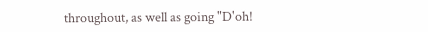throughout, as well as going "D'oh!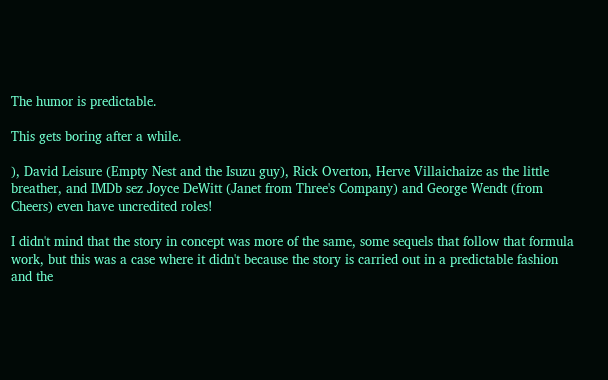The humor is predictable.

This gets boring after a while.

), David Leisure (Empty Nest and the Isuzu guy), Rick Overton, Herve Villaichaize as the little breather, and IMDb sez Joyce DeWitt (Janet from Three's Company) and George Wendt (from Cheers) even have uncredited roles!

I didn't mind that the story in concept was more of the same, some sequels that follow that formula work, but this was a case where it didn't because the story is carried out in a predictable fashion and the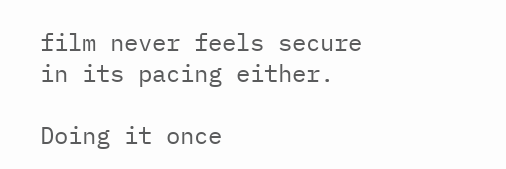film never feels secure in its pacing either.

Doing it once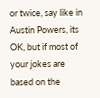or twice, say like in Austin Powers, its OK, but if most of your jokes are based on the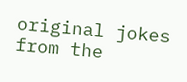original jokes from the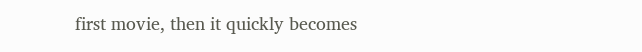first movie, then it quickly becomes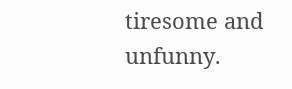tiresome and unfunny.